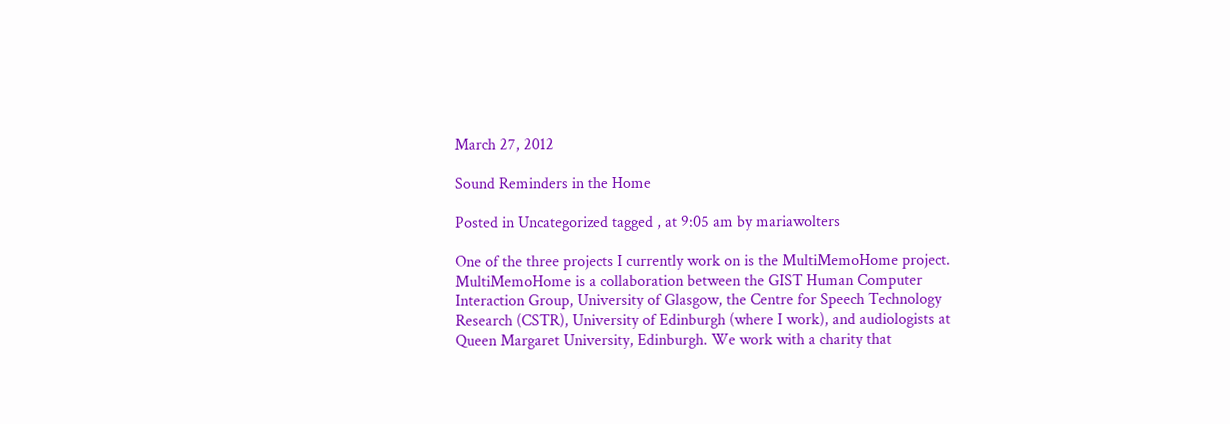March 27, 2012

Sound Reminders in the Home

Posted in Uncategorized tagged , at 9:05 am by mariawolters

One of the three projects I currently work on is the MultiMemoHome project. MultiMemoHome is a collaboration between the GIST Human Computer Interaction Group, University of Glasgow, the Centre for Speech Technology Research (CSTR), University of Edinburgh (where I work), and audiologists at Queen Margaret University, Edinburgh. We work with a charity that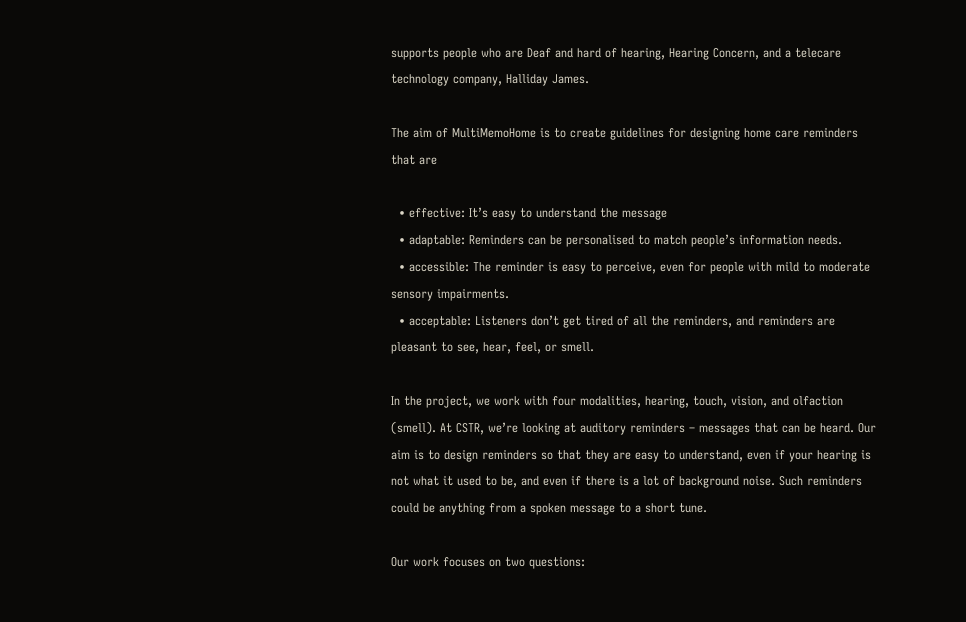supports people who are Deaf and hard of hearing, Hearing Concern, and a telecare technology company, Halliday James.

The aim of MultiMemoHome is to create guidelines for designing home care reminders that are

  • effective: It’s easy to understand the message
  • adaptable: Reminders can be personalised to match people’s information needs.
  • accessible: The reminder is easy to perceive, even for people with mild to moderate sensory impairments.
  • acceptable: Listeners don’t get tired of all the reminders, and reminders are pleasant to see, hear, feel, or smell.

In the project, we work with four modalities, hearing, touch, vision, and olfaction (smell). At CSTR, we’re looking at auditory reminders – messages that can be heard. Our aim is to design reminders so that they are easy to understand, even if your hearing is not what it used to be, and even if there is a lot of background noise. Such reminders could be anything from a spoken message to a short tune.

Our work focuses on two questions: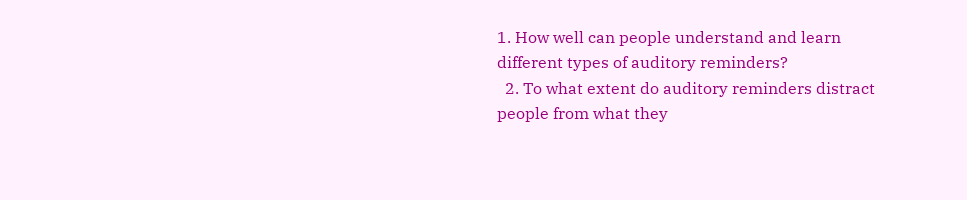1. How well can people understand and learn different types of auditory reminders?
  2. To what extent do auditory reminders distract people from what they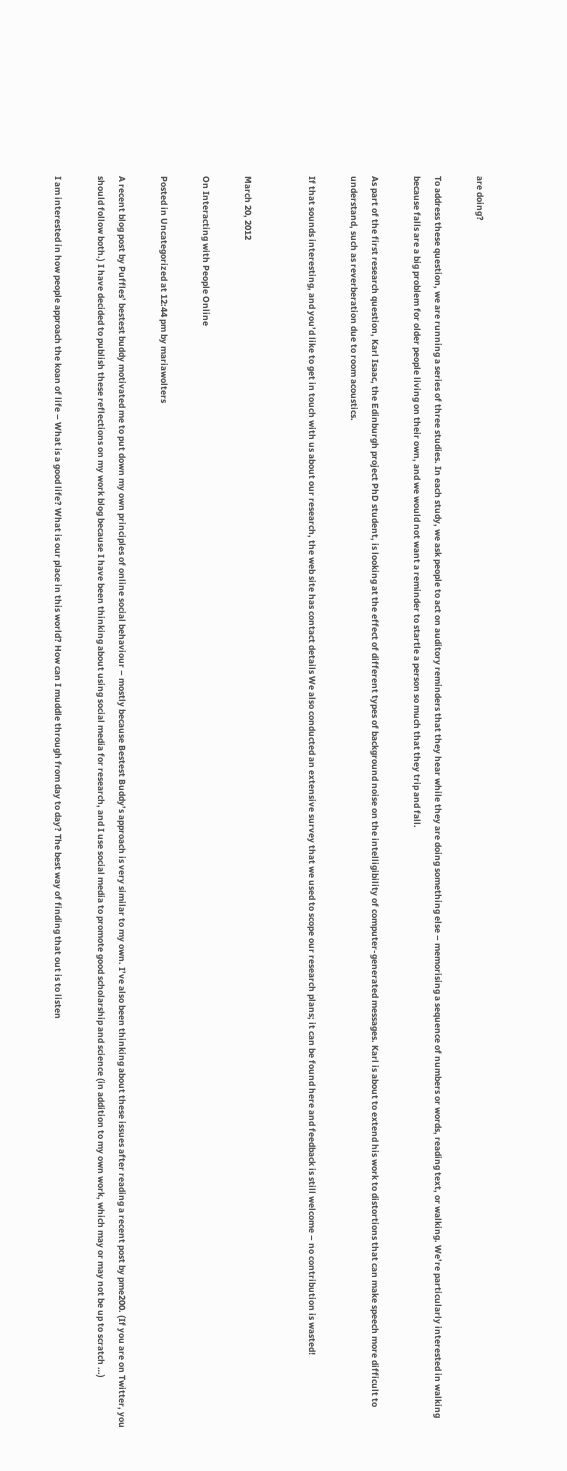are doing?

To address these question, we are running a series of three studies. In each study, we ask people to act on auditory reminders that they hear while they are doing something else – memorising a sequence of numbers or words, reading text, or walking. We’re particularly interested in walking because falls are a big problem for older people living on their own, and we would not want a reminder to startle a person so much that they trip and fall.

As part of the first research question, Karl Isaac, the Edinburgh project PhD student, is looking at the effect of different types of background noise on the intelligibility of computer-generated messages. Karl is about to extend his work to distortions that can make speech more difficult to understand, such as reverberation due to room acoustics.

If that sounds interesting, and you’d like to get in touch with us about our research, the web site has contact details We also conducted an extensive survey that we used to scope our research plans; it can be found here and feedback is still welcome – no contribution is wasted!


March 20, 2012

On Interacting with People Online

Posted in Uncategorized at 12:44 pm by mariawolters

A recent blog post by Puffles’ bestest buddy motivated me to put down my own principles of online social behaviour – mostly because Bestest Buddy’s approach is very similar to my own. I’ve also been thinking about these issues after reading a recent post by pme200. (If you are on Twitter, you should follow both.) I have decided to publish these reflections on my work blog because I have been thinking about using social media for research, and I use social media to promote good scholarship and science (in addition to my own work, which may or may not be up to scratch …)

I am interested in how people approach the koan of life – What is a good life? What is our place in this world? How can I muddle through from day to day? The best way of finding that out is to listen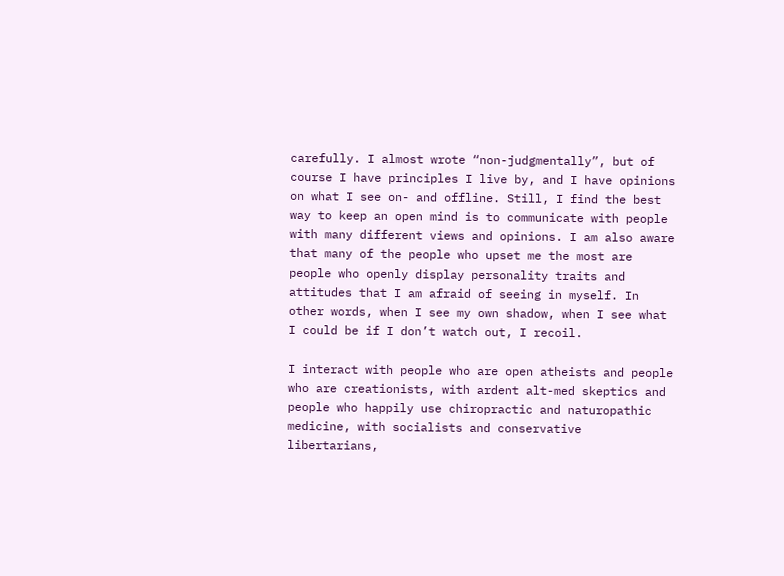carefully. I almost wrote “non-judgmentally”, but of course I have principles I live by, and I have opinions on what I see on- and offline. Still, I find the best way to keep an open mind is to communicate with people with many different views and opinions. I am also aware that many of the people who upset me the most are people who openly display personality traits and attitudes that I am afraid of seeing in myself. In other words, when I see my own shadow, when I see what I could be if I don’t watch out, I recoil.

I interact with people who are open atheists and people who are creationists, with ardent alt-med skeptics and people who happily use chiropractic and naturopathic medicine, with socialists and conservative libertarians,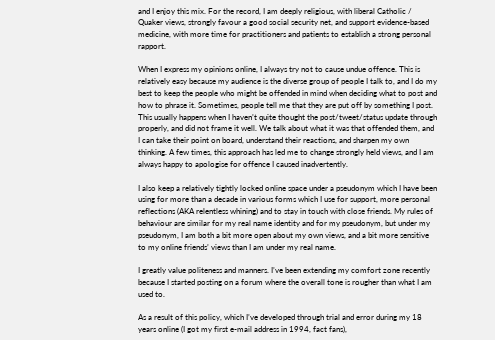and I enjoy this mix. For the record, I am deeply religious, with liberal Catholic / Quaker views, strongly favour a good social security net, and support evidence-based medicine, with more time for practitioners and patients to establish a strong personal rapport.

When I express my opinions online, I always try not to cause undue offence. This is relatively easy because my audience is the diverse group of people I talk to, and I do my best to keep the people who might be offended in mind when deciding what to post and how to phrase it. Sometimes, people tell me that they are put off by something I post. This usually happens when I haven’t quite thought the post/tweet/status update through properly, and did not frame it well. We talk about what it was that offended them, and I can take their point on board, understand their reactions, and sharpen my own thinking. A few times, this approach has led me to change strongly held views, and I am always happy to apologise for offence I caused inadvertently.

I also keep a relatively tightly locked online space under a pseudonym which I have been using for more than a decade in various forms which I use for support, more personal reflections (AKA relentless whining) and to stay in touch with close friends. My rules of behaviour are similar for my real name identity and for my pseudonym, but under my pseudonym, I am both a bit more open about my own views, and a bit more sensitive to my online friends’ views than I am under my real name.

I greatly value politeness and manners. I’ve been extending my comfort zone recently because I started posting on a forum where the overall tone is rougher than what I am used to.

As a result of this policy, which I’ve developed through trial and error during my 18 years online (I got my first e-mail address in 1994, fact fans),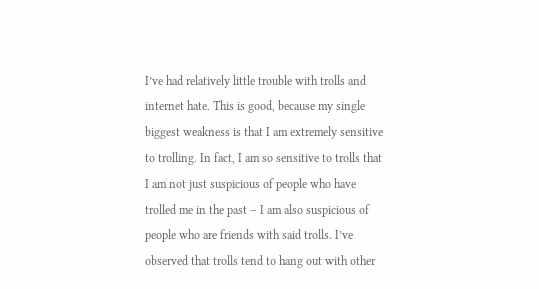I’ve had relatively little trouble with trolls and internet hate. This is good, because my single biggest weakness is that I am extremely sensitive to trolling. In fact, I am so sensitive to trolls that I am not just suspicious of people who have trolled me in the past – I am also suspicious of people who are friends with said trolls. I’ve observed that trolls tend to hang out with other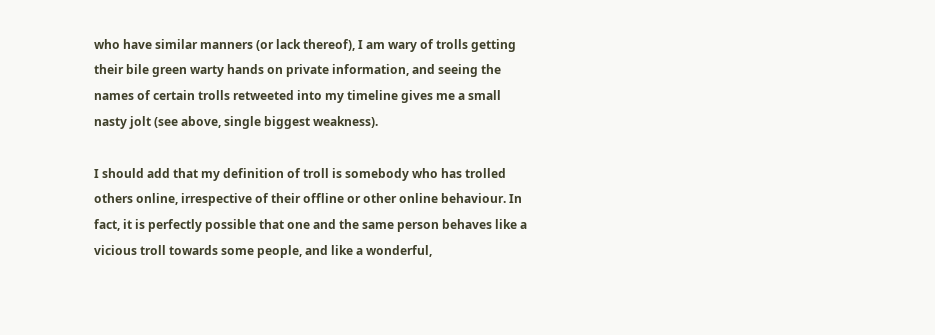who have similar manners (or lack thereof), I am wary of trolls getting their bile green warty hands on private information, and seeing the names of certain trolls retweeted into my timeline gives me a small nasty jolt (see above, single biggest weakness).

I should add that my definition of troll is somebody who has trolled others online, irrespective of their offline or other online behaviour. In fact, it is perfectly possible that one and the same person behaves like a vicious troll towards some people, and like a wonderful,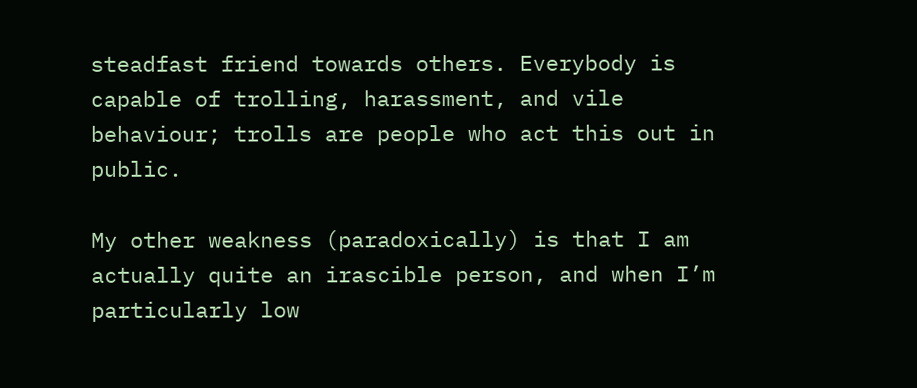steadfast friend towards others. Everybody is capable of trolling, harassment, and vile behaviour; trolls are people who act this out in public.

My other weakness (paradoxically) is that I am actually quite an irascible person, and when I’m particularly low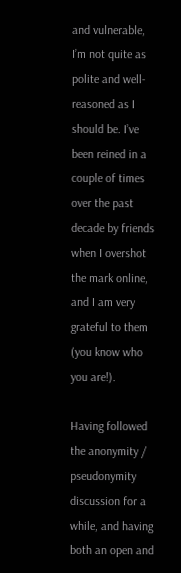and vulnerable, I’m not quite as polite and well-reasoned as I should be. I’ve been reined in a couple of times over the past decade by friends when I overshot the mark online, and I am very grateful to them (you know who you are!).

Having followed the anonymity / pseudonymity discussion for a while, and having both an open and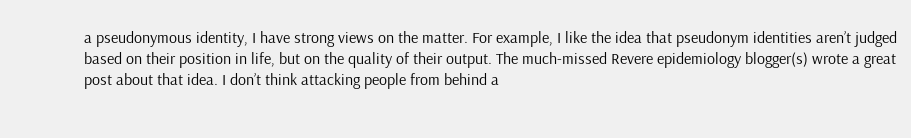a pseudonymous identity, I have strong views on the matter. For example, I like the idea that pseudonym identities aren’t judged based on their position in life, but on the quality of their output. The much-missed Revere epidemiology blogger(s) wrote a great post about that idea. I don’t think attacking people from behind a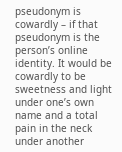pseudonym is cowardly – if that pseudonym is the person’s online identity. It would be cowardly to be sweetness and light under one’s own name and a total pain in the neck under another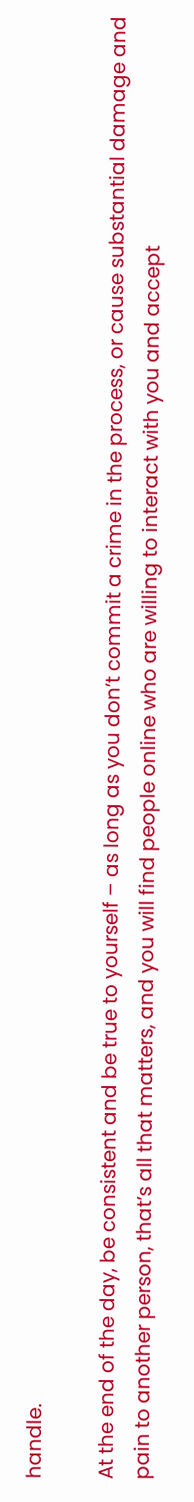handle.

At the end of the day, be consistent and be true to yourself – as long as you don’t commit a crime in the process, or cause substantial damage and pain to another person, that’s all that matters, and you will find people online who are willing to interact with you and accept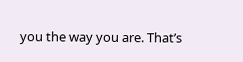you the way you are. That’s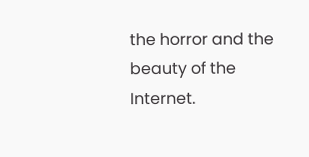the horror and the beauty of the Internet.